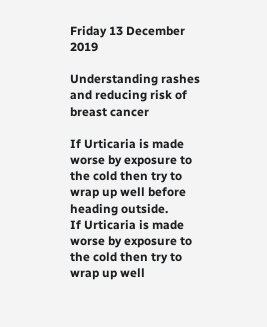Friday 13 December 2019

Understanding rashes and reducing risk of breast cancer

If Urticaria is made worse by exposure to the cold then try to wrap up well before heading outside.
If Urticaria is made worse by exposure to the cold then try to wrap up well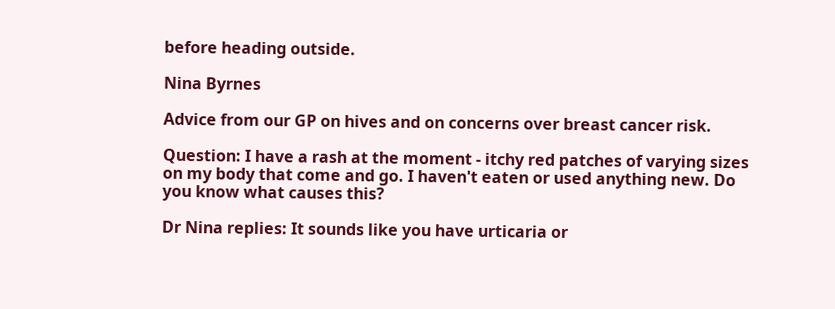before heading outside.

Nina Byrnes

Advice from our GP on hives and on concerns over breast cancer risk.

Question: I have a rash at the moment - itchy red patches of varying sizes on my body that come and go. I haven't eaten or used anything new. Do you know what causes this?

Dr Nina replies: It sounds like you have urticaria or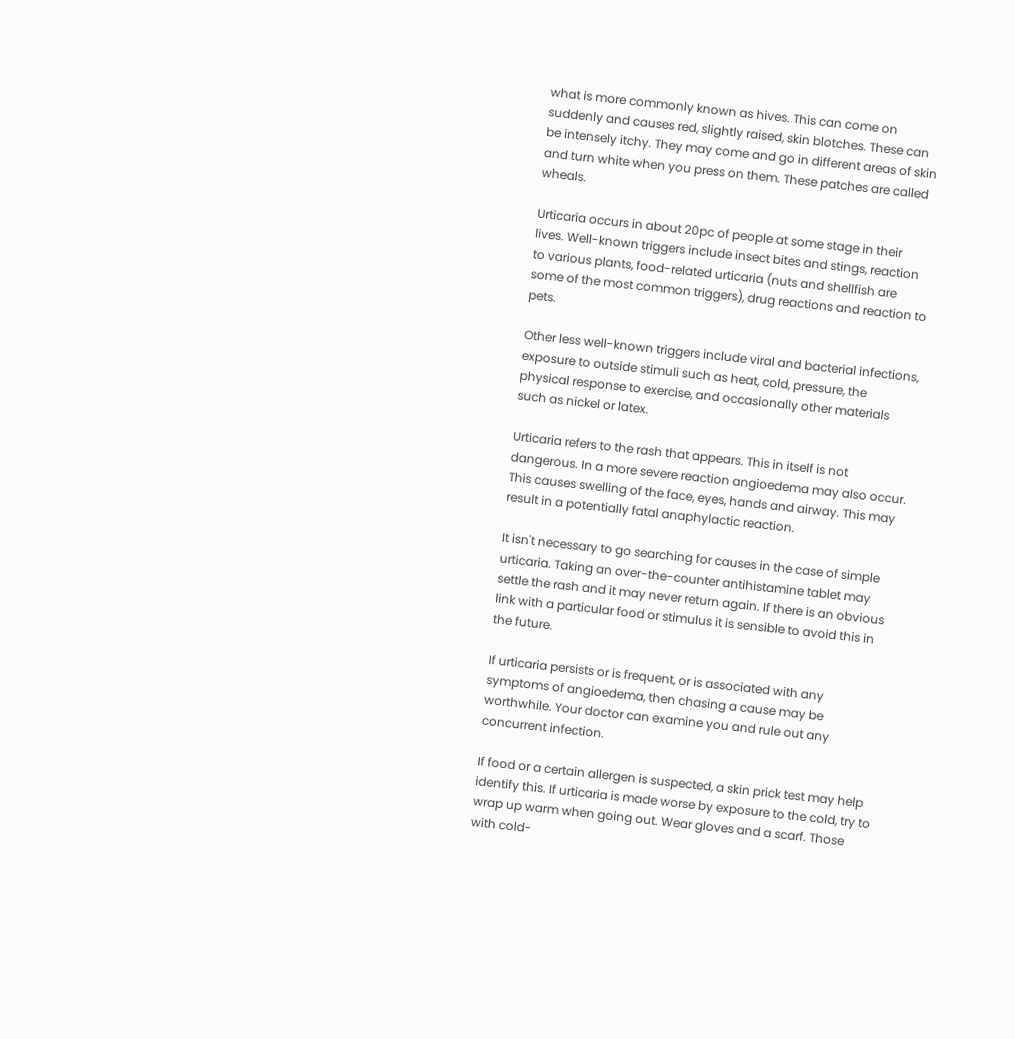what is more commonly known as hives. This can come on suddenly and causes red, slightly raised, skin blotches. These can be intensely itchy. They may come and go in different areas of skin and turn white when you press on them. These patches are called wheals.

Urticaria occurs in about 20pc of people at some stage in their lives. Well-known triggers include insect bites and stings, reaction to various plants, food-related urticaria (nuts and shellfish are some of the most common triggers), drug reactions and reaction to pets.

Other less well-known triggers include viral and bacterial infections, exposure to outside stimuli such as heat, cold, pressure, the physical response to exercise, and occasionally other materials such as nickel or latex.

Urticaria refers to the rash that appears. This in itself is not dangerous. In a more severe reaction angioedema may also occur. This causes swelling of the face, eyes, hands and airway. This may result in a potentially fatal anaphylactic reaction.

It isn't necessary to go searching for causes in the case of simple urticaria. Taking an over-the-counter antihistamine tablet may settle the rash and it may never return again. If there is an obvious link with a particular food or stimulus it is sensible to avoid this in the future.

If urticaria persists or is frequent, or is associated with any symptoms of angioedema, then chasing a cause may be worthwhile. Your doctor can examine you and rule out any concurrent infection.

If food or a certain allergen is suspected, a skin prick test may help identify this. If urticaria is made worse by exposure to the cold, try to wrap up warm when going out. Wear gloves and a scarf. Those with cold-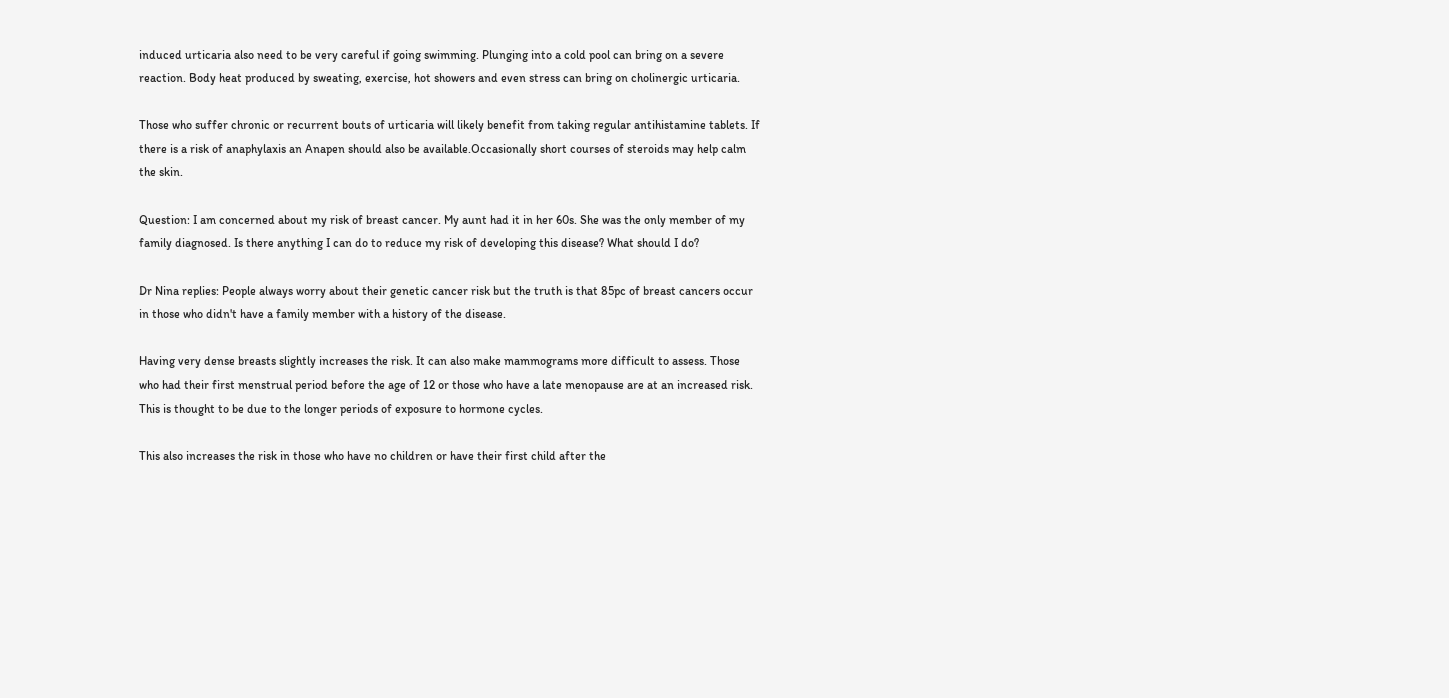induced urticaria also need to be very careful if going swimming. Plunging into a cold pool can bring on a severe reaction. Body heat produced by sweating, exercise, hot showers and even stress can bring on cholinergic urticaria.

Those who suffer chronic or recurrent bouts of urticaria will likely benefit from taking regular antihistamine tablets. If there is a risk of anaphylaxis an Anapen should also be available.Occasionally short courses of steroids may help calm the skin.

Question: I am concerned about my risk of breast cancer. My aunt had it in her 60s. She was the only member of my family diagnosed. Is there anything I can do to reduce my risk of developing this disease? What should I do?

Dr Nina replies: People always worry about their genetic cancer risk but the truth is that 85pc of breast cancers occur in those who didn't have a family member with a history of the disease.

Having very dense breasts slightly increases the risk. It can also make mammograms more difficult to assess. Those who had their first menstrual period before the age of 12 or those who have a late menopause are at an increased risk. This is thought to be due to the longer periods of exposure to hormone cycles.

This also increases the risk in those who have no children or have their first child after the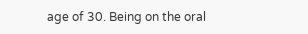age of 30. Being on the oral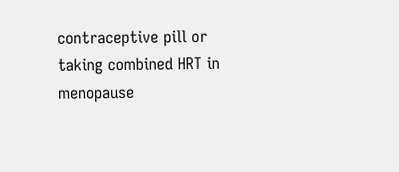contraceptive pill or taking combined HRT in menopause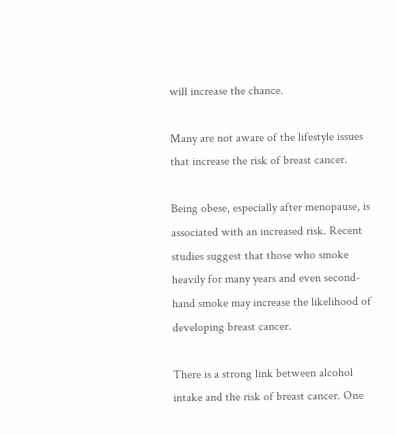will increase the chance.

Many are not aware of the lifestyle issues that increase the risk of breast cancer.

Being obese, especially after menopause, is associated with an increased risk. Recent studies suggest that those who smoke heavily for many years and even second-hand smoke may increase the likelihood of developing breast cancer.

There is a strong link between alcohol intake and the risk of breast cancer. One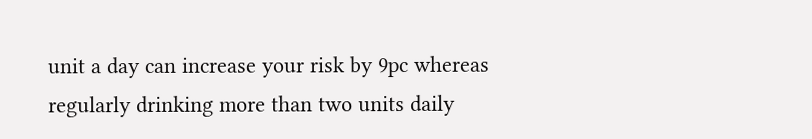unit a day can increase your risk by 9pc whereas regularly drinking more than two units daily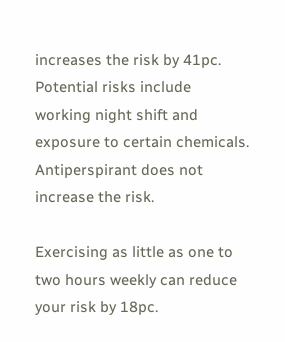increases the risk by 41pc. Potential risks include working night shift and exposure to certain chemicals. Antiperspirant does not increase the risk.

Exercising as little as one to two hours weekly can reduce your risk by 18pc.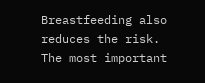Breastfeeding also reduces the risk. The most important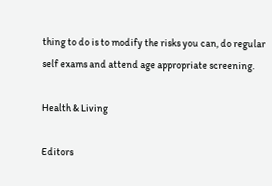thing to do is to modify the risks you can, do regular self exams and attend age appropriate screening.

Health & Living

Editors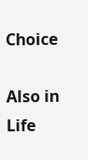Choice

Also in Life